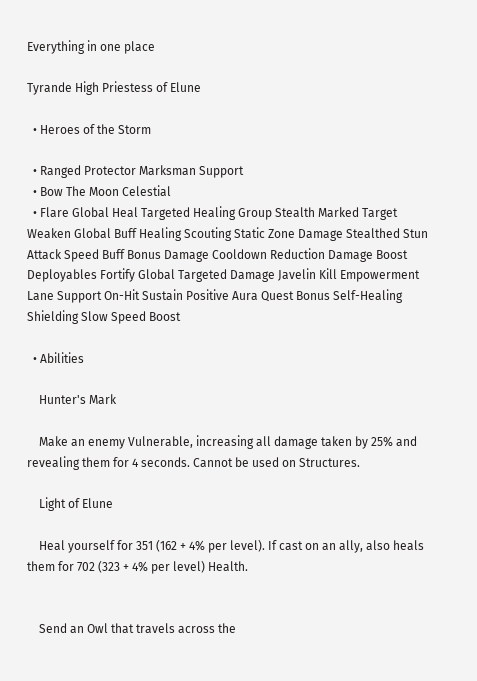Everything in one place

Tyrande High Priestess of Elune

  • Heroes of the Storm

  • Ranged Protector Marksman Support
  • Bow The Moon Celestial
  • Flare Global Heal Targeted Healing Group Stealth Marked Target Weaken Global Buff Healing Scouting Static Zone Damage Stealthed Stun Attack Speed Buff Bonus Damage Cooldown Reduction Damage Boost Deployables Fortify Global Targeted Damage Javelin Kill Empowerment Lane Support On-Hit Sustain Positive Aura Quest Bonus Self-Healing Shielding Slow Speed Boost

  • Abilities

    Hunter's Mark

    Make an enemy Vulnerable, increasing all damage taken by 25% and revealing them for 4 seconds. Cannot be used on Structures.

    Light of Elune

    Heal yourself for 351 (162 + 4% per level). If cast on an ally, also heals them for 702 (323 + 4% per level) Health.


    Send an Owl that travels across the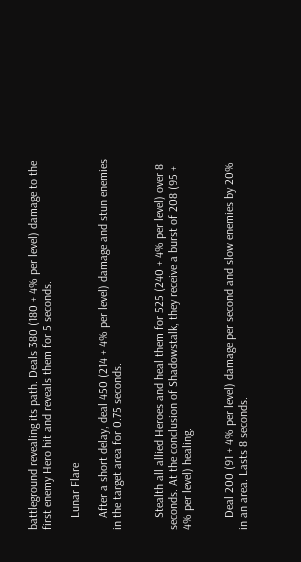battleground revealing its path. Deals 380 (180 + 4% per level) damage to the first enemy Hero hit and reveals them for 5 seconds.

    Lunar Flare

    After a short delay, deal 450 (214 + 4% per level) damage and stun enemies in the target area for 0.75 seconds.


    Stealth all allied Heroes and heal them for 525 (240 + 4% per level) over 8 seconds. At the conclusion of Shadowstalk, they receive a burst of 208 (95 + 4% per level) healing.


    Deal 200 (91 + 4% per level) damage per second and slow enemies by 20% in an area. Lasts 8 seconds.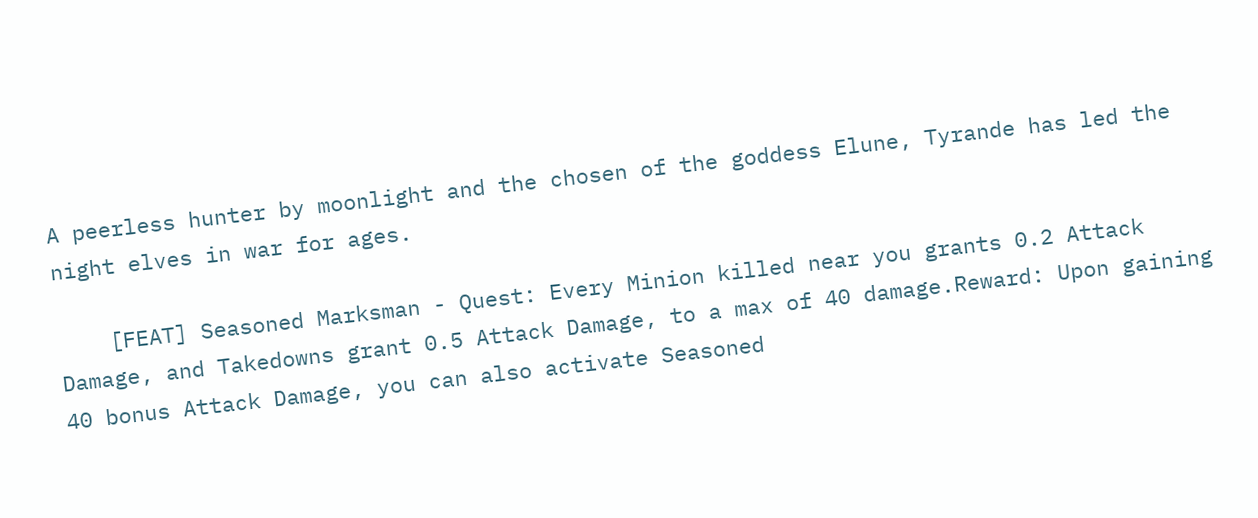A peerless hunter by moonlight and the chosen of the goddess Elune, Tyrande has led the night elves in war for ages.

    [FEAT] Seasoned Marksman - Quest: Every Minion killed near you grants 0.2 Attack Damage, and Takedowns grant 0.5 Attack Damage, to a max of 40 damage.Reward: Upon gaining 40 bonus Attack Damage, you can also activate Seasoned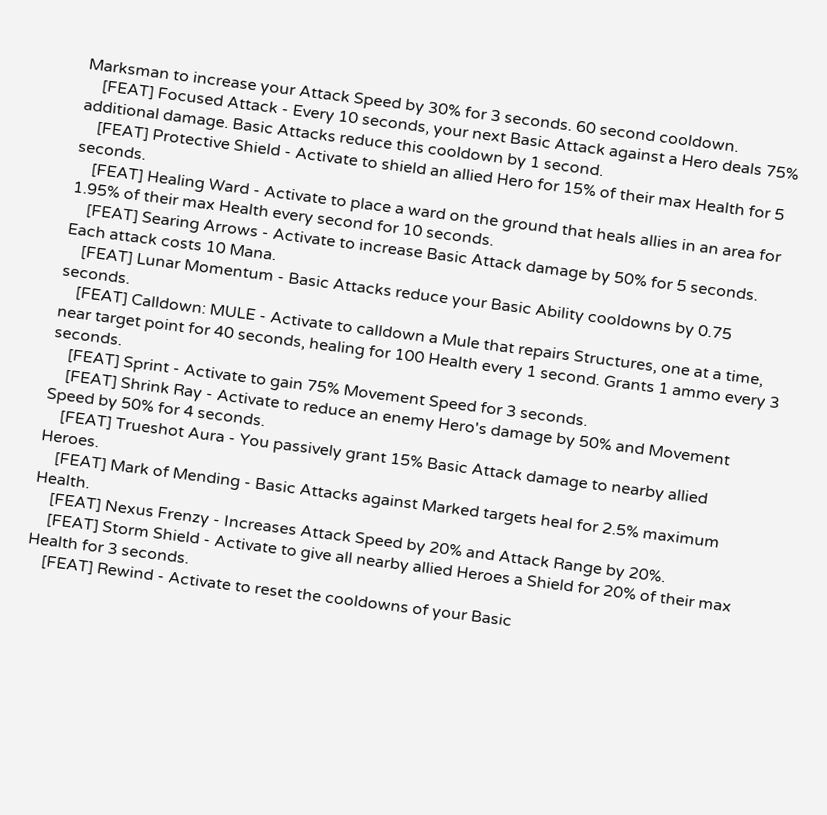Marksman to increase your Attack Speed by 30% for 3 seconds. 60 second cooldown.
    [FEAT] Focused Attack - Every 10 seconds, your next Basic Attack against a Hero deals 75% additional damage. Basic Attacks reduce this cooldown by 1 second.
    [FEAT] Protective Shield - Activate to shield an allied Hero for 15% of their max Health for 5 seconds.
    [FEAT] Healing Ward - Activate to place a ward on the ground that heals allies in an area for 1.95% of their max Health every second for 10 seconds.
    [FEAT] Searing Arrows - Activate to increase Basic Attack damage by 50% for 5 seconds. Each attack costs 10 Mana.
    [FEAT] Lunar Momentum - Basic Attacks reduce your Basic Ability cooldowns by 0.75 seconds.
    [FEAT] Calldown: MULE - Activate to calldown a Mule that repairs Structures, one at a time, near target point for 40 seconds, healing for 100 Health every 1 second. Grants 1 ammo every 3 seconds.
    [FEAT] Sprint - Activate to gain 75% Movement Speed for 3 seconds.
    [FEAT] Shrink Ray - Activate to reduce an enemy Hero's damage by 50% and Movement Speed by 50% for 4 seconds.
    [FEAT] Trueshot Aura - You passively grant 15% Basic Attack damage to nearby allied Heroes.
    [FEAT] Mark of Mending - Basic Attacks against Marked targets heal for 2.5% maximum Health.
    [FEAT] Nexus Frenzy - Increases Attack Speed by 20% and Attack Range by 20%.
    [FEAT] Storm Shield - Activate to give all nearby allied Heroes a Shield for 20% of their max Health for 3 seconds.
    [FEAT] Rewind - Activate to reset the cooldowns of your Basic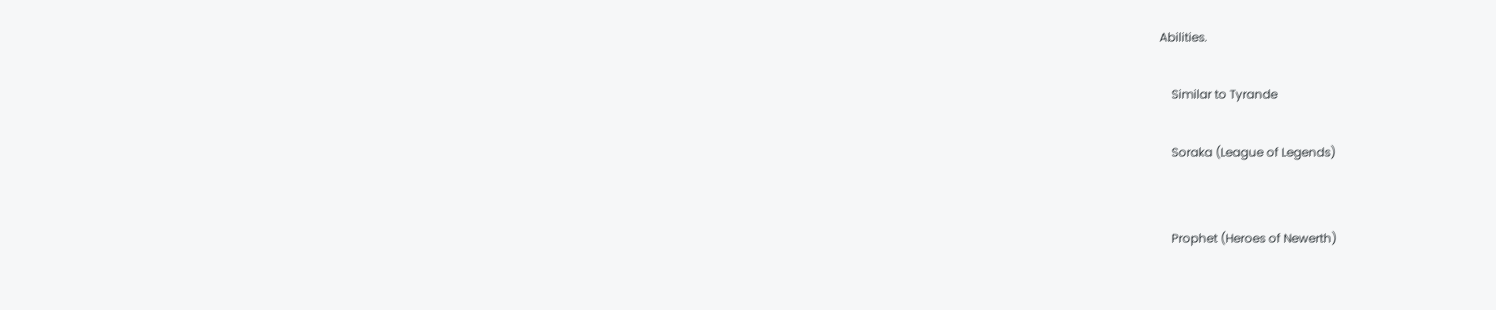Abilities.

    Similar to Tyrande

    Soraka (League of Legends)


    Prophet (Heroes of Newerth)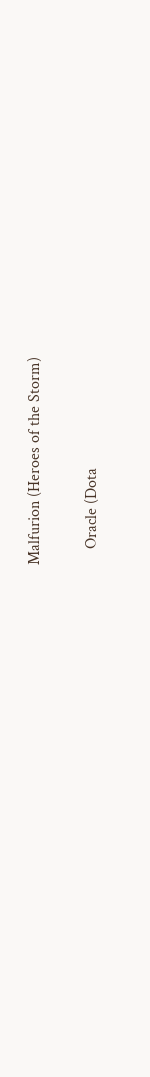Malfurion (Heroes of the Storm)


    Oracle (Dota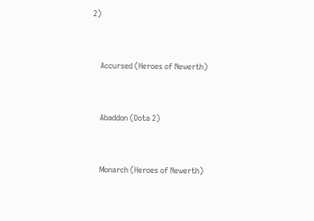2)


    Accursed (Heroes of Newerth)


    Abaddon (Dota 2)


    Monarch (Heroes of Newerth)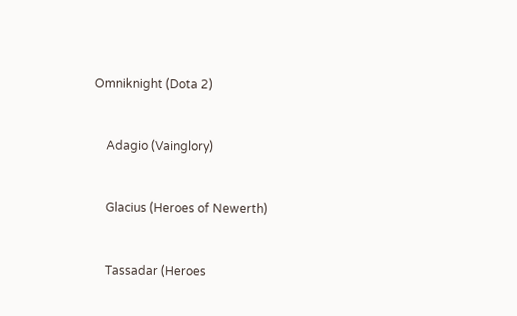Omniknight (Dota 2)


    Adagio (Vainglory)


    Glacius (Heroes of Newerth)


    Tassadar (Heroes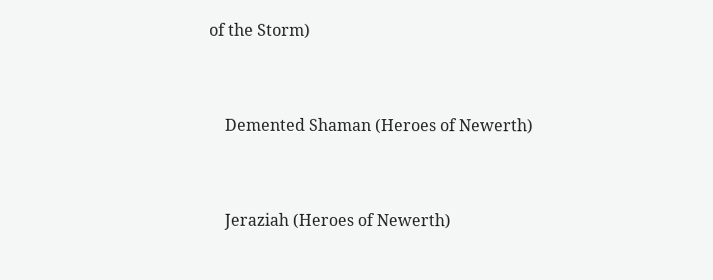of the Storm)


    Demented Shaman (Heroes of Newerth)


    Jeraziah (Heroes of Newerth)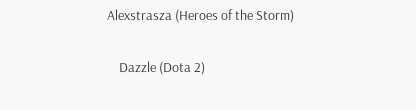Alexstrasza (Heroes of the Storm)


    Dazzle (Dota 2)